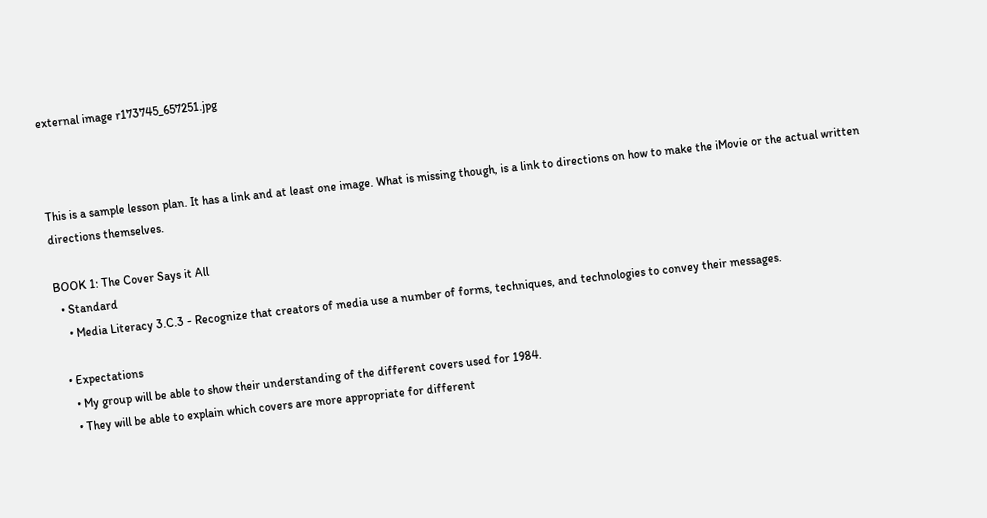external image r173745_657251.jpg



This is a sample lesson plan. It has a link and at least one image. What is missing though, is a link to directions on how to make the iMovie or the actual written directions themselves.

BOOK 1: The Cover Says it All
  • Standard
    • Media Literacy 3.C.3 - Recognize that creators of media use a number of forms, techniques, and technologies to convey their messages.

  • Expectations
    • My group will be able to show their understanding of the different covers used for 1984.
    • They will be able to explain which covers are more appropriate for different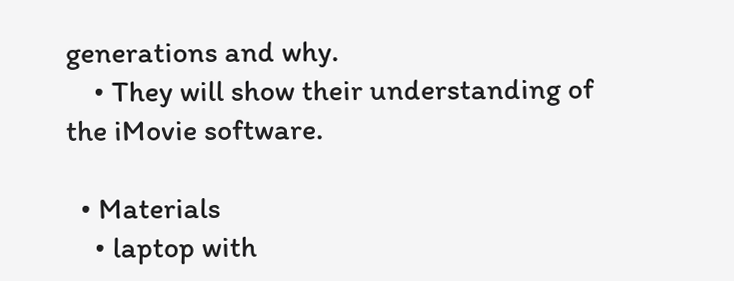generations and why.
    • They will show their understanding of the iMovie software.

  • Materials
    • laptop with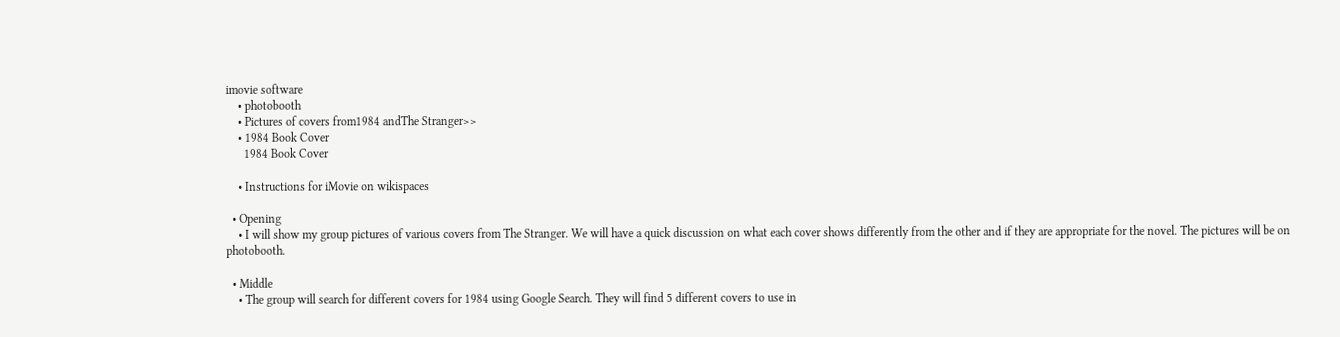imovie software
    • photobooth
    • Pictures of covers from1984 andThe Stranger>>
    • 1984 Book Cover
      1984 Book Cover

    • Instructions for iMovie on wikispaces

  • Opening
    • I will show my group pictures of various covers from The Stranger. We will have a quick discussion on what each cover shows differently from the other and if they are appropriate for the novel. The pictures will be on photobooth.

  • Middle
    • The group will search for different covers for 1984 using Google Search. They will find 5 different covers to use in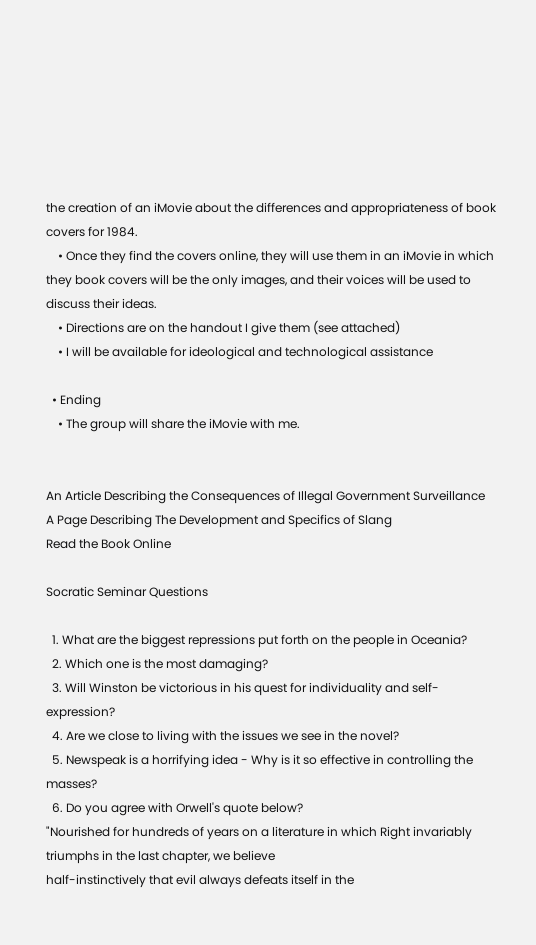the creation of an iMovie about the differences and appropriateness of book covers for 1984.
    • Once they find the covers online, they will use them in an iMovie in which they book covers will be the only images, and their voices will be used to discuss their ideas.
    • Directions are on the handout I give them (see attached)
    • I will be available for ideological and technological assistance

  • Ending
    • The group will share the iMovie with me.


An Article Describing the Consequences of Illegal Government Surveillance
A Page Describing The Development and Specifics of Slang
Read the Book Online

Socratic Seminar Questions

  1. What are the biggest repressions put forth on the people in Oceania?
  2. Which one is the most damaging?
  3. Will Winston be victorious in his quest for individuality and self-expression?
  4. Are we close to living with the issues we see in the novel?
  5. Newspeak is a horrifying idea - Why is it so effective in controlling the masses?
  6. Do you agree with Orwell's quote below?
"Nourished for hundreds of years on a literature in which Right invariably triumphs in the last chapter, we believe
half-instinctively that evil always defeats itself in the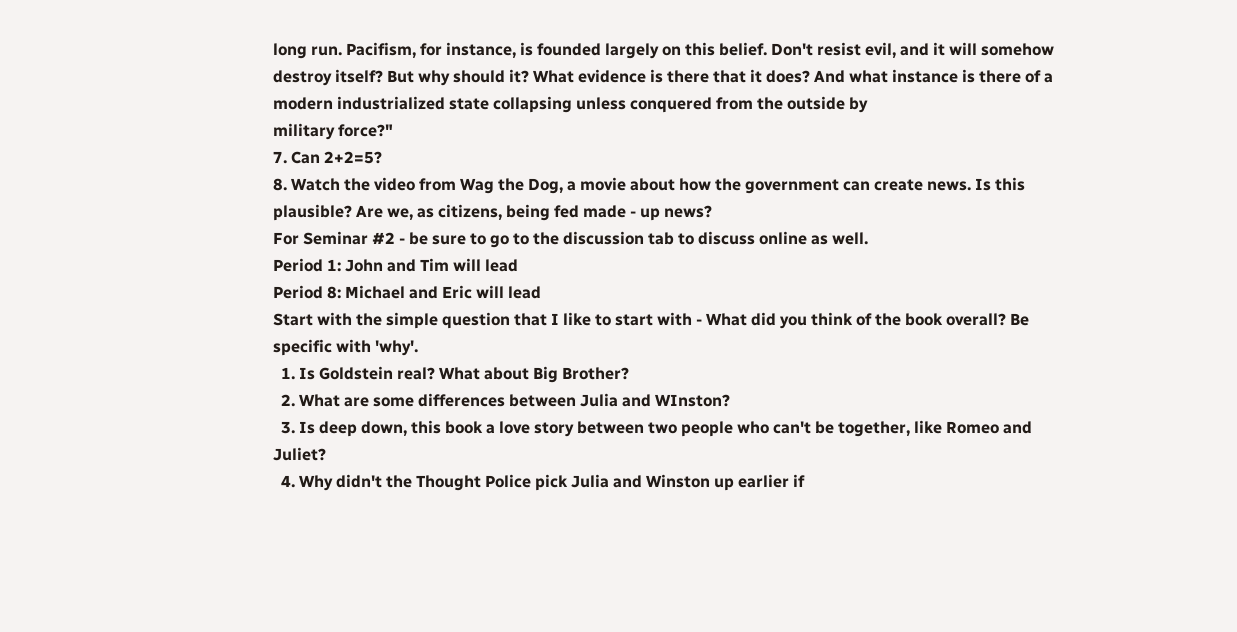long run. Pacifism, for instance, is founded largely on this belief. Don't resist evil, and it will somehow destroy itself? But why should it? What evidence is there that it does? And what instance is there of a modern industrialized state collapsing unless conquered from the outside by
military force?"
7. Can 2+2=5?
8. Watch the video from Wag the Dog, a movie about how the government can create news. Is this plausible? Are we, as citizens, being fed made - up news?
For Seminar #2 - be sure to go to the discussion tab to discuss online as well.
Period 1: John and Tim will lead
Period 8: Michael and Eric will lead
Start with the simple question that I like to start with - What did you think of the book overall? Be specific with 'why'.
  1. Is Goldstein real? What about Big Brother?
  2. What are some differences between Julia and WInston?
  3. Is deep down, this book a love story between two people who can't be together, like Romeo and Juliet?
  4. Why didn't the Thought Police pick Julia and Winston up earlier if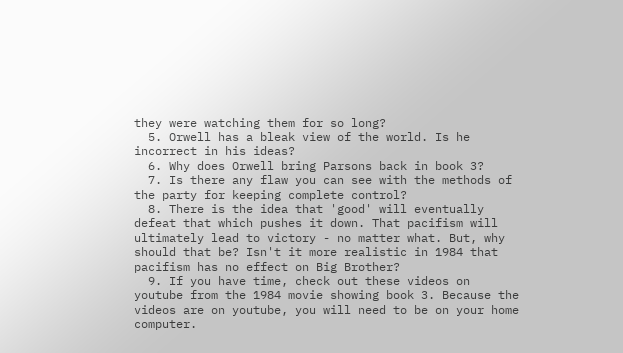they were watching them for so long?
  5. Orwell has a bleak view of the world. Is he incorrect in his ideas?
  6. Why does Orwell bring Parsons back in book 3?
  7. Is there any flaw you can see with the methods of the party for keeping complete control?
  8. There is the idea that 'good' will eventually defeat that which pushes it down. That pacifism will ultimately lead to victory - no matter what. But, why should that be? Isn't it more realistic in 1984 that pacifism has no effect on Big Brother?
  9. If you have time, check out these videos on youtube from the 1984 movie showing book 3. Because the videos are on youtube, you will need to be on your home computer.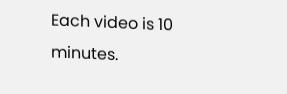Each video is 10 minutes.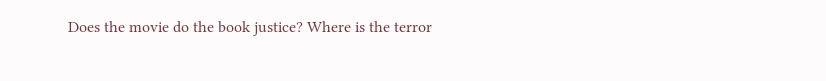Does the movie do the book justice? Where is the terror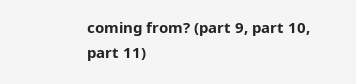coming from? (part 9, part 10, part 11)